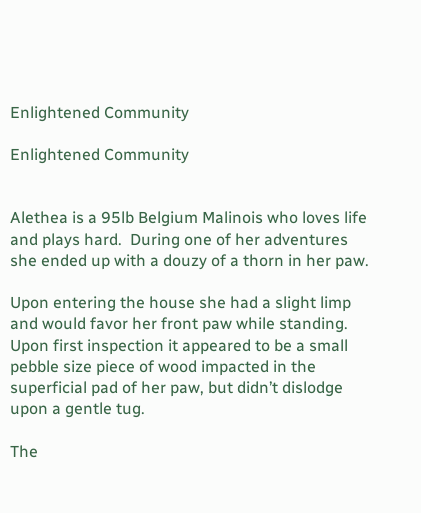Enlightened Community

Enlightened Community


Alethea is a 95lb Belgium Malinois who loves life and plays hard.  During one of her adventures she ended up with a douzy of a thorn in her paw.

Upon entering the house she had a slight limp and would favor her front paw while standing. Upon first inspection it appeared to be a small pebble size piece of wood impacted in the superficial pad of her paw, but didn’t dislodge upon a gentle tug.

The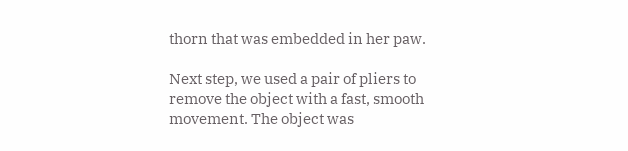thorn that was embedded in her paw.

Next step, we used a pair of pliers to remove the object with a fast, smooth movement. The object was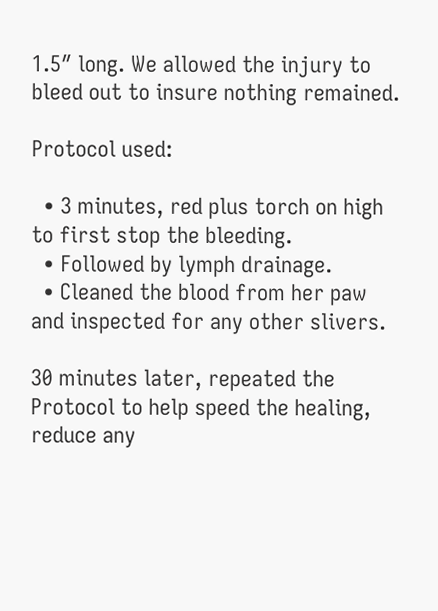1.5″ long. We allowed the injury to bleed out to insure nothing remained.

Protocol used:

  • 3 minutes, red plus torch on high to first stop the bleeding.
  • Followed by lymph drainage.
  • Cleaned the blood from her paw and inspected for any other slivers.

30 minutes later, repeated the Protocol to help speed the healing, reduce any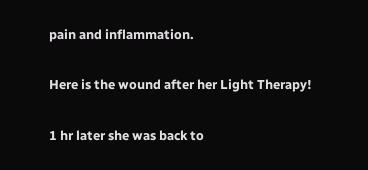pain and inflammation.

Here is the wound after her Light Therapy!

1 hr later she was back to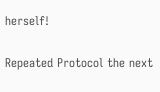herself!

Repeated Protocol the next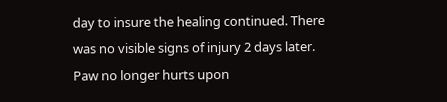day to insure the healing continued. There was no visible signs of injury 2 days later. Paw no longer hurts upon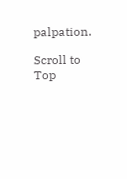palpation.

Scroll to Top